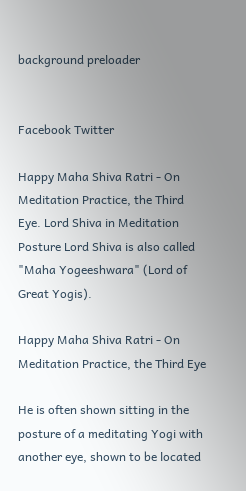background preloader


Facebook Twitter

Happy Maha Shiva Ratri - On Meditation Practice, the Third Eye. Lord Shiva in Meditation Posture Lord Shiva is also called "Maha Yogeeshwara" (Lord of Great Yogis).

Happy Maha Shiva Ratri - On Meditation Practice, the Third Eye

He is often shown sitting in the posture of a meditating Yogi with another eye, shown to be located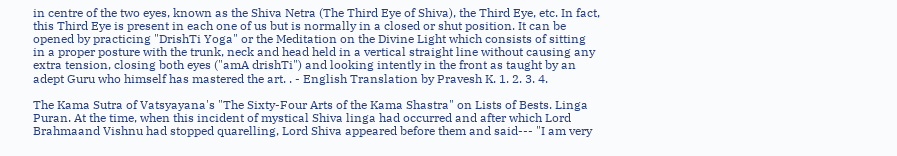in centre of the two eyes, known as the Shiva Netra (The Third Eye of Shiva), the Third Eye, etc. In fact, this Third Eye is present in each one of us but is normally in a closed or shut position. It can be opened by practicing "DrishTi Yoga" or the Meditation on the Divine Light which consists of sitting in a proper posture with the trunk, neck and head held in a vertical straight line without causing any extra tension, closing both eyes ("amA drishTi") and looking intently in the front as taught by an adept Guru who himself has mastered the art. . - English Translation by Pravesh K. 1. 2. 3. 4.

The Kama Sutra of Vatsyayana's "The Sixty-Four Arts of the Kama Shastra" on Lists of Bests. Linga Puran. At the time, when this incident of mystical Shiva linga had occurred and after which Lord Brahmaand Vishnu had stopped quarelling, Lord Shiva appeared before them and said--- "I am very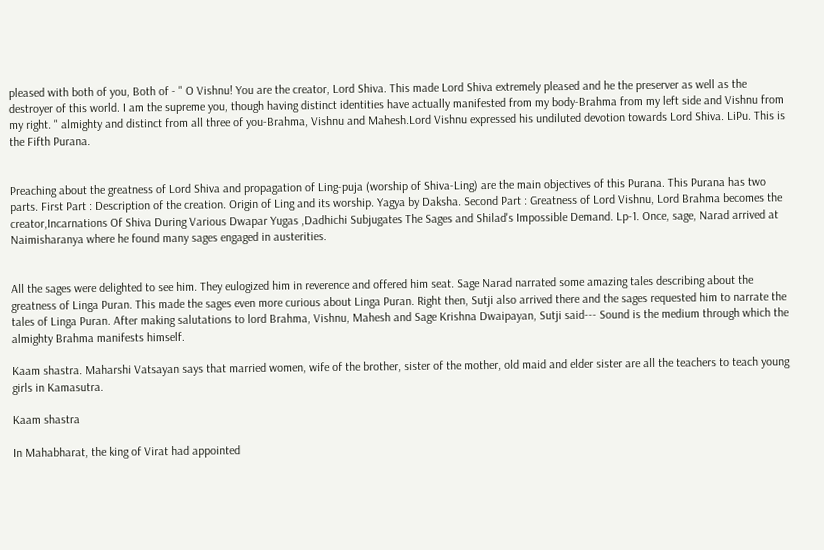pleased with both of you, Both of - " O Vishnu! You are the creator, Lord Shiva. This made Lord Shiva extremely pleased and he the preserver as well as the destroyer of this world. I am the supreme you, though having distinct identities have actually manifested from my body-Brahma from my left side and Vishnu from my right. " almighty and distinct from all three of you-Brahma, Vishnu and Mahesh.Lord Vishnu expressed his undiluted devotion towards Lord Shiva. LiPu. This is the Fifth Purana.


Preaching about the greatness of Lord Shiva and propagation of Ling-puja (worship of Shiva-Ling) are the main objectives of this Purana. This Purana has two parts. First Part : Description of the creation. Origin of Ling and its worship. Yagya by Daksha. Second Part : Greatness of Lord Vishnu, Lord Brahma becomes the creator,Incarnations Of Shiva During Various Dwapar Yugas ,Dadhichi Subjugates The Sages and Shilad's Impossible Demand. Lp-1. Once, sage, Narad arrived at Naimisharanya where he found many sages engaged in austerities.


All the sages were delighted to see him. They eulogized him in reverence and offered him seat. Sage Narad narrated some amazing tales describing about the greatness of Linga Puran. This made the sages even more curious about Linga Puran. Right then, Sutji also arrived there and the sages requested him to narrate the tales of Linga Puran. After making salutations to lord Brahma, Vishnu, Mahesh and Sage Krishna Dwaipayan, Sutji said--- Sound is the medium through which the almighty Brahma manifests himself.

Kaam shastra. Maharshi Vatsayan says that married women, wife of the brother, sister of the mother, old maid and elder sister are all the teachers to teach young girls in Kamasutra.

Kaam shastra

In Mahabharat, the king of Virat had appointed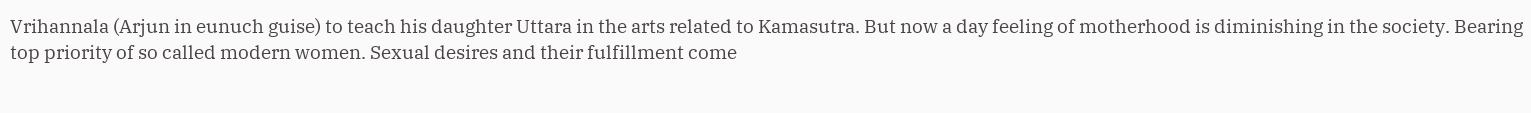Vrihannala (Arjun in eunuch guise) to teach his daughter Uttara in the arts related to Kamasutra. But now a day feeling of motherhood is diminishing in the society. Bearing top priority of so called modern women. Sexual desires and their fulfillment come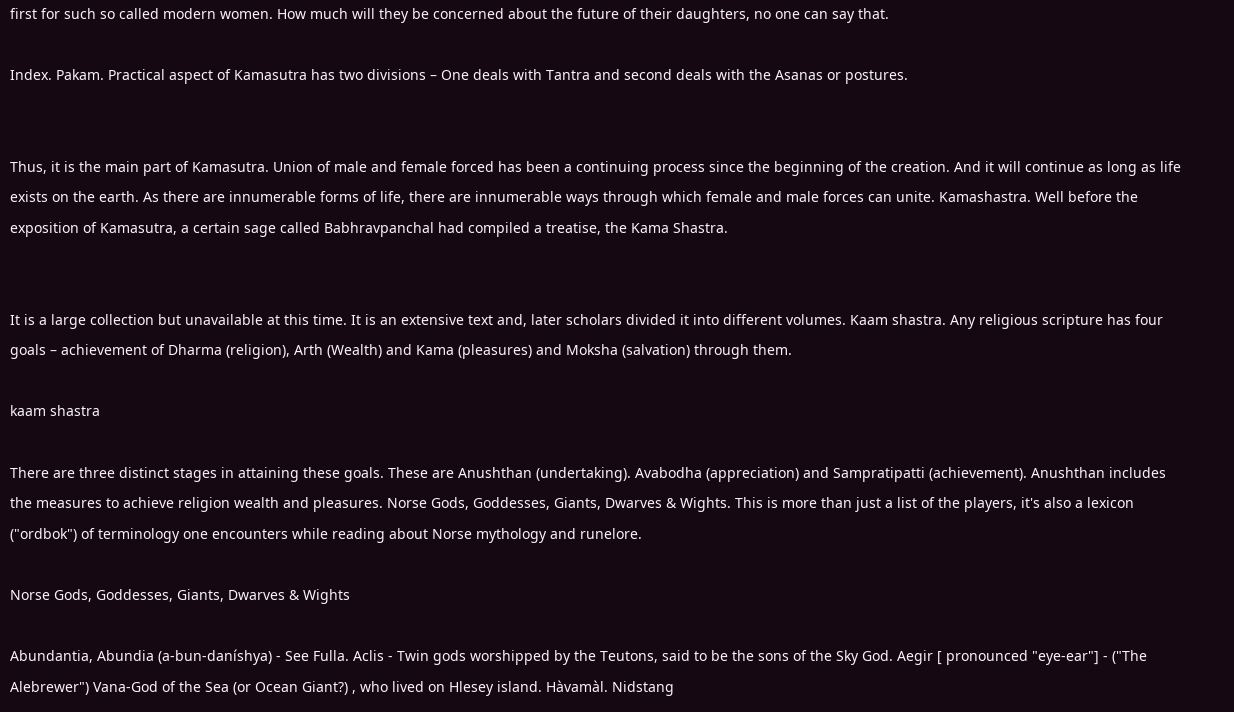first for such so called modern women. How much will they be concerned about the future of their daughters, no one can say that.

Index. Pakam. Practical aspect of Kamasutra has two divisions – One deals with Tantra and second deals with the Asanas or postures.


Thus, it is the main part of Kamasutra. Union of male and female forced has been a continuing process since the beginning of the creation. And it will continue as long as life exists on the earth. As there are innumerable forms of life, there are innumerable ways through which female and male forces can unite. Kamashastra. Well before the exposition of Kamasutra, a certain sage called Babhravpanchal had compiled a treatise, the Kama Shastra.


It is a large collection but unavailable at this time. It is an extensive text and, later scholars divided it into different volumes. Kaam shastra. Any religious scripture has four goals – achievement of Dharma (religion), Arth (Wealth) and Kama (pleasures) and Moksha (salvation) through them.

kaam shastra

There are three distinct stages in attaining these goals. These are Anushthan (undertaking). Avabodha (appreciation) and Sampratipatti (achievement). Anushthan includes the measures to achieve religion wealth and pleasures. Norse Gods, Goddesses, Giants, Dwarves & Wights. This is more than just a list of the players, it's also a lexicon ("ordbok") of terminology one encounters while reading about Norse mythology and runelore.

Norse Gods, Goddesses, Giants, Dwarves & Wights

Abundantia, Abundia (a-bun-daníshya) - See Fulla. Aclis - Twin gods worshipped by the Teutons, said to be the sons of the Sky God. Aegir [ pronounced "eye-ear"] - ("The Alebrewer") Vana-God of the Sea (or Ocean Giant?) , who lived on Hlesey island. Hàvamàl. Nidstang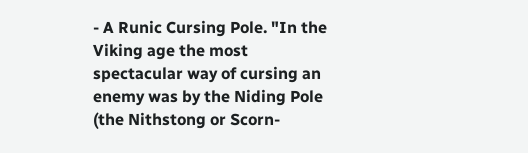- A Runic Cursing Pole. "In the Viking age the most spectacular way of cursing an enemy was by the Niding Pole (the Nithstong or Scorn-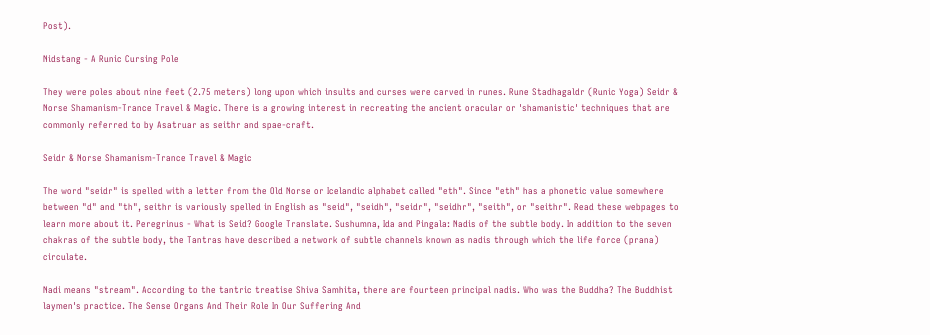Post).

Nidstang - A Runic Cursing Pole

They were poles about nine feet (2.75 meters) long upon which insults and curses were carved in runes. Rune Stadhagaldr (Runic Yoga) Seidr & Norse Shamanism-Trance Travel & Magic. There is a growing interest in recreating the ancient oracular or 'shamanistic' techniques that are commonly referred to by Asatruar as seithr and spae-craft.

Seidr & Norse Shamanism-Trance Travel & Magic

The word "seidr" is spelled with a letter from the Old Norse or Icelandic alphabet called "eth". Since "eth" has a phonetic value somewhere between "d" and "th", seithr is variously spelled in English as "seid", "seidh", "seidr", "seidhr", "seith", or "seithr". Read these webpages to learn more about it. Peregrinus - What is Seid? Google Translate. Sushumna, Ida and Pingala: Nadis of the subtle body. In addition to the seven chakras of the subtle body, the Tantras have described a network of subtle channels known as nadis through which the life force (prana) circulate.

Nadi means "stream". According to the tantric treatise Shiva Samhita, there are fourteen principal nadis. Who was the Buddha? The Buddhist laymen's practice. The Sense Organs And Their Role In Our Suffering And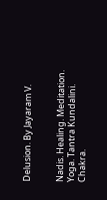Delusion. By Jayaram V.


Nadis. Healing. Meditation. Yoga. Tantra Kundalini. Chakra.